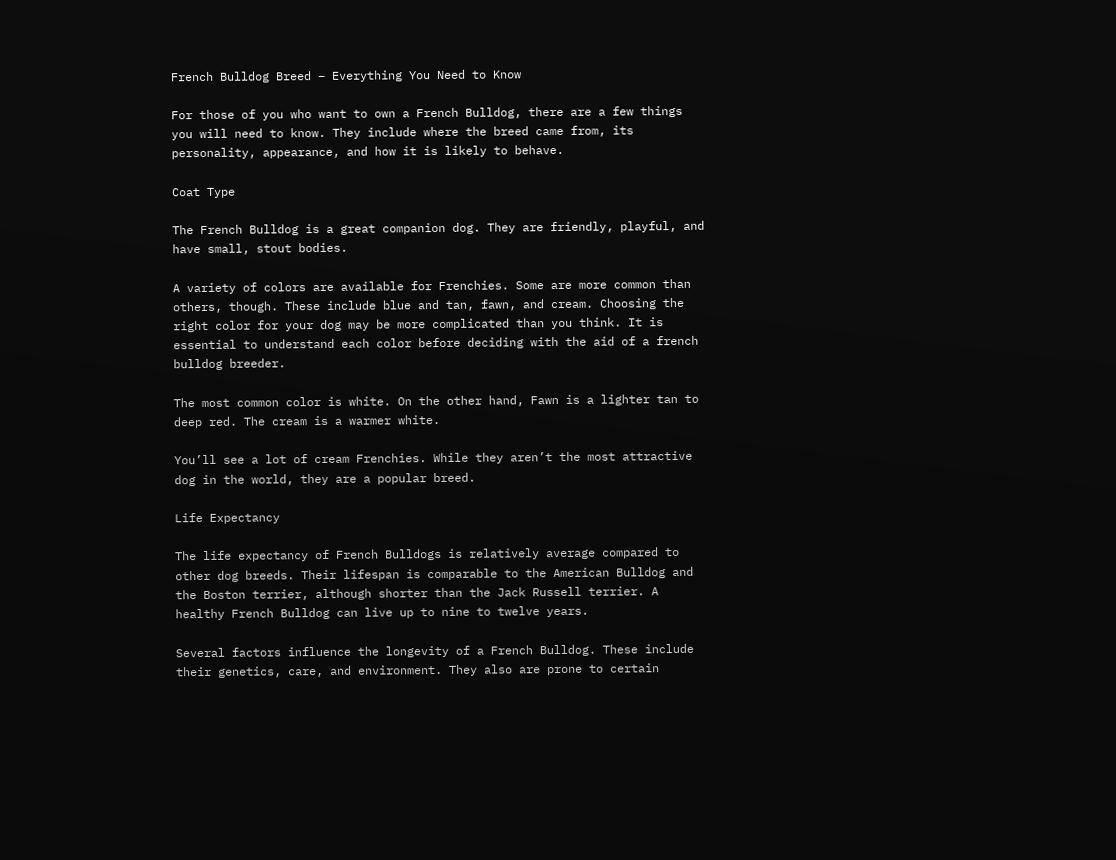French Bulldog Breed – Everything You Need to Know

For those of you who want to own a French Bulldog, there are a few things you will need to know. They include where the breed came from, its personality, appearance, and how it is likely to behave.

Coat Type

The French Bulldog is a great companion dog. They are friendly, playful, and have small, stout bodies.

A variety of colors are available for Frenchies. Some are more common than others, though. These include blue and tan, fawn, and cream. Choosing the right color for your dog may be more complicated than you think. It is essential to understand each color before deciding with the aid of a french bulldog breeder.

The most common color is white. On the other hand, Fawn is a lighter tan to deep red. The cream is a warmer white.

You’ll see a lot of cream Frenchies. While they aren’t the most attractive dog in the world, they are a popular breed.

Life Expectancy

The life expectancy of French Bulldogs is relatively average compared to other dog breeds. Their lifespan is comparable to the American Bulldog and the Boston terrier, although shorter than the Jack Russell terrier. A healthy French Bulldog can live up to nine to twelve years.

Several factors influence the longevity of a French Bulldog. These include their genetics, care, and environment. They also are prone to certain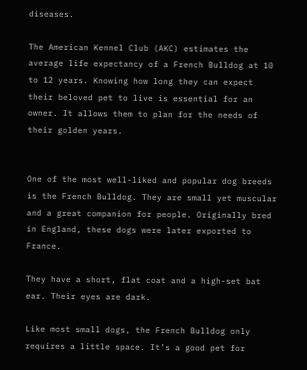diseases.

The American Kennel Club (AKC) estimates the average life expectancy of a French Bulldog at 10 to 12 years. Knowing how long they can expect their beloved pet to live is essential for an owner. It allows them to plan for the needs of their golden years.


One of the most well-liked and popular dog breeds is the French Bulldog. They are small yet muscular and a great companion for people. Originally bred in England, these dogs were later exported to France.

They have a short, flat coat and a high-set bat ear. Their eyes are dark.

Like most small dogs, the French Bulldog only requires a little space. It’s a good pet for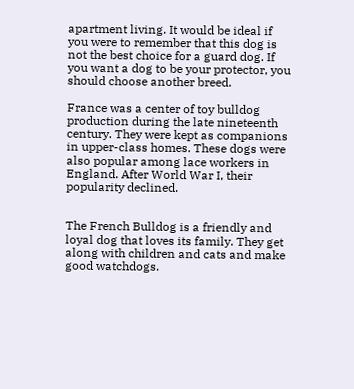apartment living. It would be ideal if you were to remember that this dog is not the best choice for a guard dog. If you want a dog to be your protector, you should choose another breed.

France was a center of toy bulldog production during the late nineteenth century. They were kept as companions in upper-class homes. These dogs were also popular among lace workers in England. After World War I, their popularity declined.


The French Bulldog is a friendly and loyal dog that loves its family. They get along with children and cats and make good watchdogs.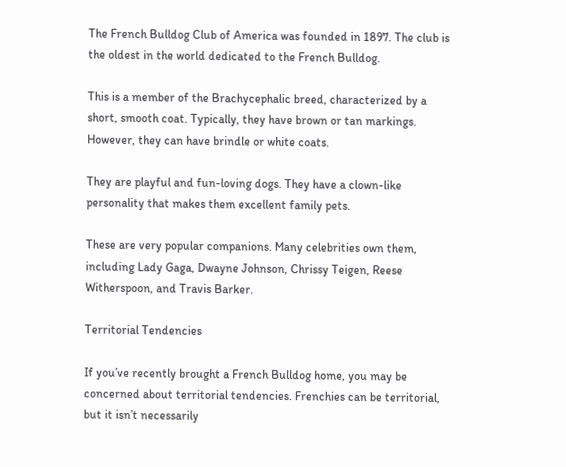The French Bulldog Club of America was founded in 1897. The club is the oldest in the world dedicated to the French Bulldog.

This is a member of the Brachycephalic breed, characterized by a short, smooth coat. Typically, they have brown or tan markings. However, they can have brindle or white coats.

They are playful and fun-loving dogs. They have a clown-like personality that makes them excellent family pets.

These are very popular companions. Many celebrities own them, including Lady Gaga, Dwayne Johnson, Chrissy Teigen, Reese Witherspoon, and Travis Barker.

Territorial Tendencies

If you’ve recently brought a French Bulldog home, you may be concerned about territorial tendencies. Frenchies can be territorial, but it isn’t necessarily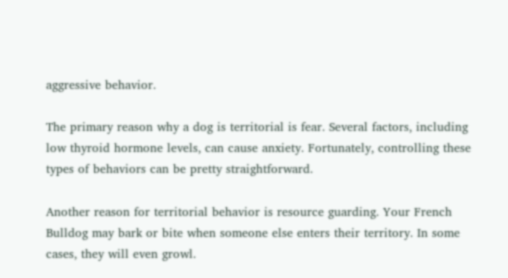aggressive behavior.

The primary reason why a dog is territorial is fear. Several factors, including low thyroid hormone levels, can cause anxiety. Fortunately, controlling these types of behaviors can be pretty straightforward.

Another reason for territorial behavior is resource guarding. Your French Bulldog may bark or bite when someone else enters their territory. In some cases, they will even growl.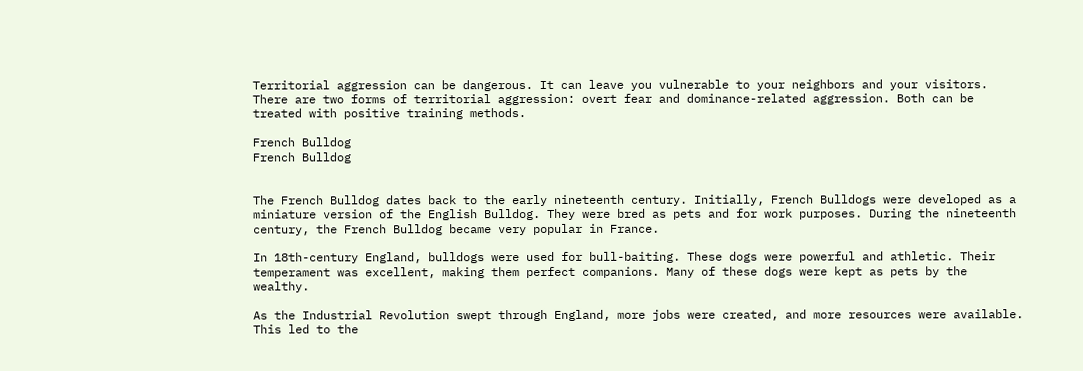Territorial aggression can be dangerous. It can leave you vulnerable to your neighbors and your visitors. There are two forms of territorial aggression: overt fear and dominance-related aggression. Both can be treated with positive training methods.

French Bulldog
French Bulldog


The French Bulldog dates back to the early nineteenth century. Initially, French Bulldogs were developed as a miniature version of the English Bulldog. They were bred as pets and for work purposes. During the nineteenth century, the French Bulldog became very popular in France.

In 18th-century England, bulldogs were used for bull-baiting. These dogs were powerful and athletic. Their temperament was excellent, making them perfect companions. Many of these dogs were kept as pets by the wealthy.

As the Industrial Revolution swept through England, more jobs were created, and more resources were available. This led to the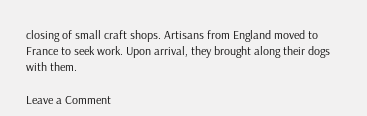closing of small craft shops. Artisans from England moved to France to seek work. Upon arrival, they brought along their dogs with them.

Leave a Comment